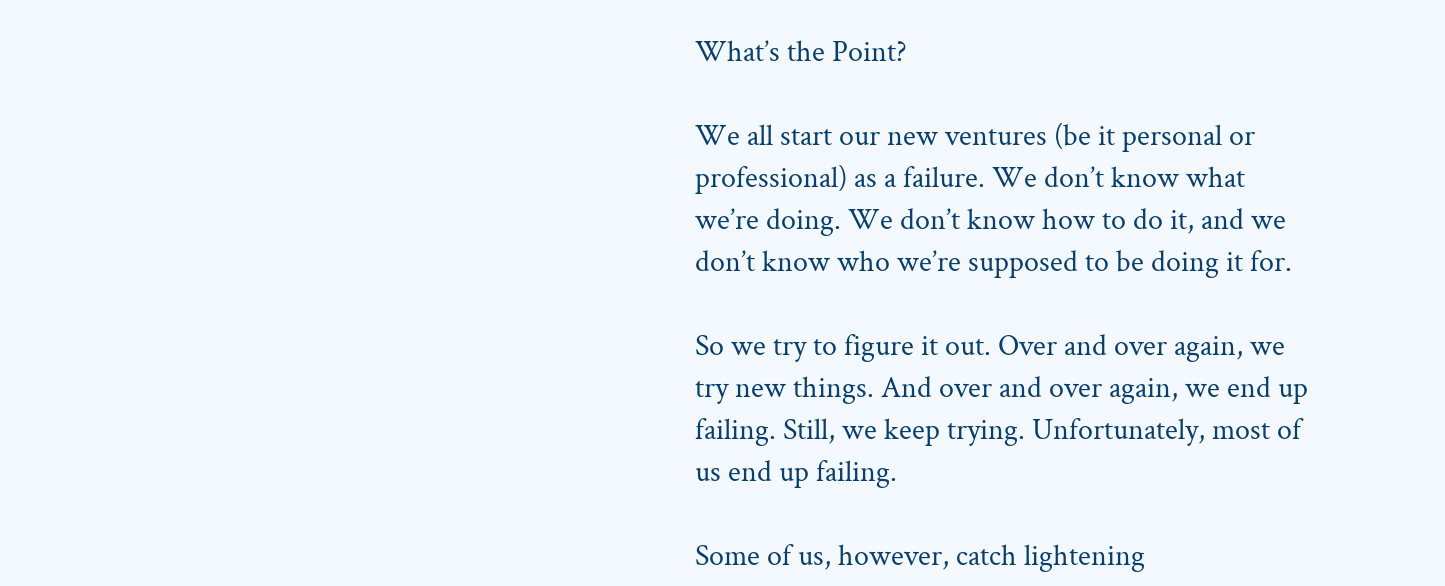What’s the Point?

We all start our new ventures (be it personal or professional) as a failure. We don’t know what we’re doing. We don’t know how to do it, and we don’t know who we’re supposed to be doing it for.

So we try to figure it out. Over and over again, we try new things. And over and over again, we end up failing. Still, we keep trying. Unfortunately, most of us end up failing.

Some of us, however, catch lightening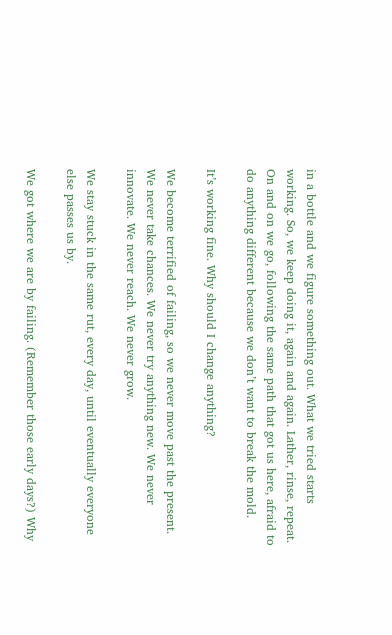in a bottle and we figure something out. What we tried starts working. So, we keep doing it, again and again. Lather, rinse, repeat. On and on we go, following the same path that got us here, afraid to do anything different because we don’t want to break the mold.

It’s working fine. Why should I change anything?

We become terrified of failing, so we never move past the present. We never take chances. We never try anything new. We never innovate. We never reach. We never grow.

We stay stuck in the same rut, every day, until eventually everyone else passes us by.

We got where we are by failing. (Remember those early days?) Why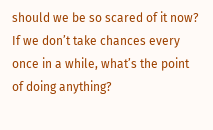should we be so scared of it now? If we don’t take chances every once in a while, what’s the point of doing anything?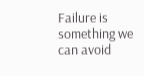Failure is something we can avoid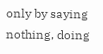only by saying nothing, doing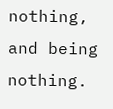nothing, and being nothing.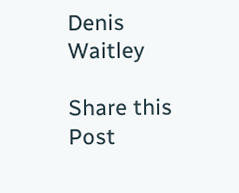Denis Waitley

Share this Post